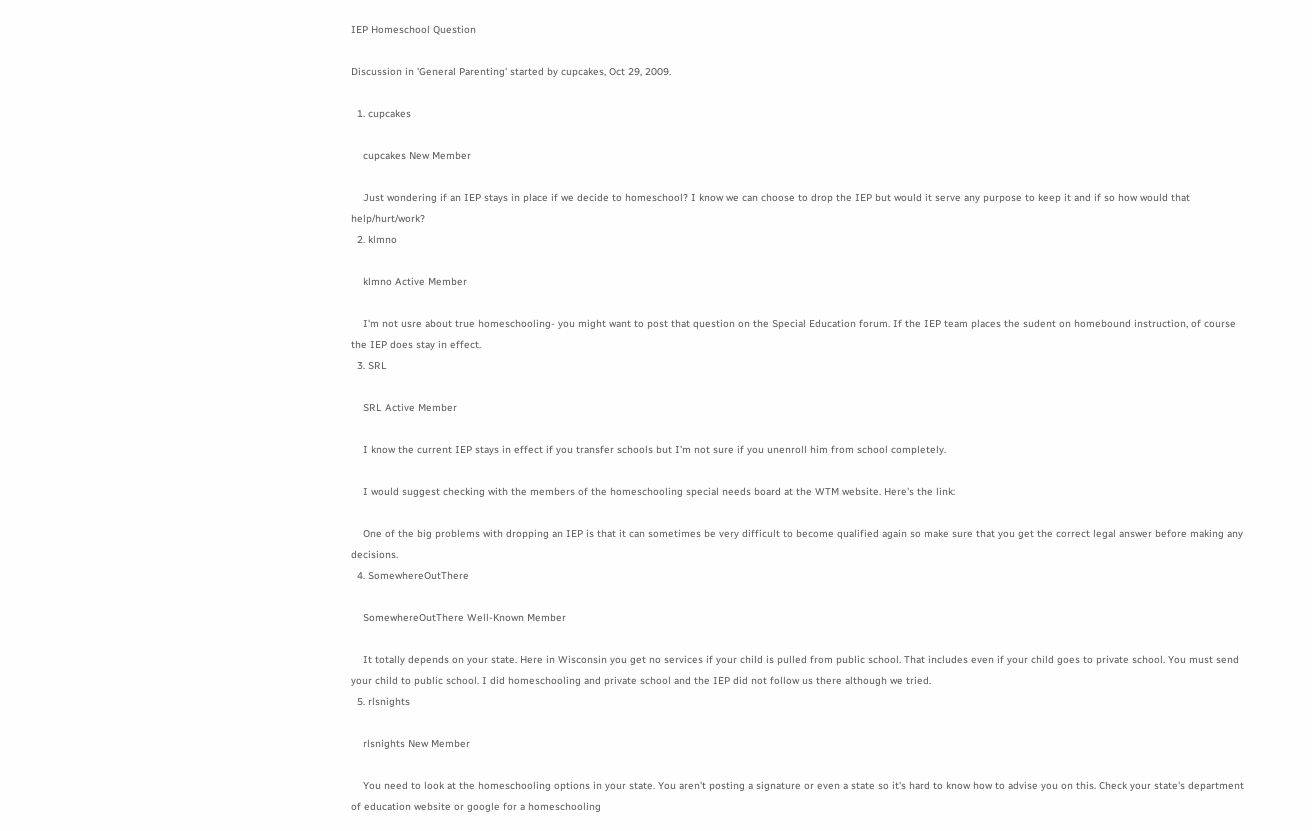IEP Homeschool Question

Discussion in 'General Parenting' started by cupcakes, Oct 29, 2009.

  1. cupcakes

    cupcakes New Member

    Just wondering if an IEP stays in place if we decide to homeschool? I know we can choose to drop the IEP but would it serve any purpose to keep it and if so how would that help/hurt/work?
  2. klmno

    klmno Active Member

    I'm not usre about true homeschooling- you might want to post that question on the Special Education forum. If the IEP team places the sudent on homebound instruction, of course the IEP does stay in effect.
  3. SRL

    SRL Active Member

    I know the current IEP stays in effect if you transfer schools but I'm not sure if you unenroll him from school completely.

    I would suggest checking with the members of the homeschooling special needs board at the WTM website. Here's the link:

    One of the big problems with dropping an IEP is that it can sometimes be very difficult to become qualified again so make sure that you get the correct legal answer before making any decisions.
  4. SomewhereOutThere

    SomewhereOutThere Well-Known Member

    It totally depends on your state. Here in Wisconsin you get no services if your child is pulled from public school. That includes even if your child goes to private school. You must send your child to public school. I did homeschooling and private school and the IEP did not follow us there although we tried.
  5. rlsnights

    rlsnights New Member

    You need to look at the homeschooling options in your state. You aren't posting a signature or even a state so it's hard to know how to advise you on this. Check your state's department of education website or google for a homeschooling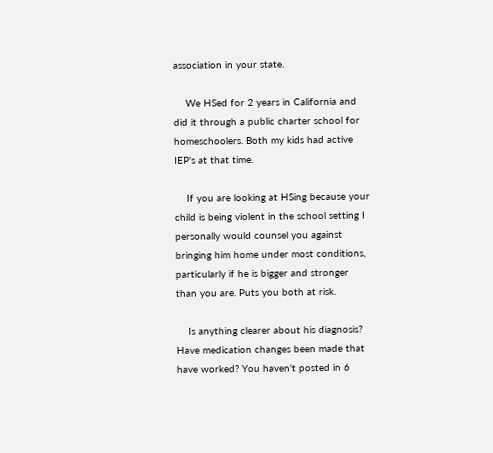association in your state.

    We HSed for 2 years in California and did it through a public charter school for homeschoolers. Both my kids had active IEP's at that time.

    If you are looking at HSing because your child is being violent in the school setting I personally would counsel you against bringing him home under most conditions, particularly if he is bigger and stronger than you are. Puts you both at risk.

    Is anything clearer about his diagnosis? Have medication changes been made that have worked? You haven't posted in 6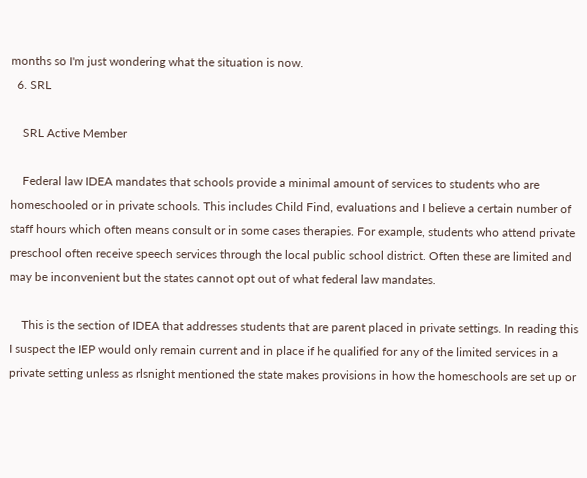months so I'm just wondering what the situation is now.
  6. SRL

    SRL Active Member

    Federal law IDEA mandates that schools provide a minimal amount of services to students who are homeschooled or in private schools. This includes Child Find, evaluations and I believe a certain number of staff hours which often means consult or in some cases therapies. For example, students who attend private preschool often receive speech services through the local public school district. Often these are limited and may be inconvenient but the states cannot opt out of what federal law mandates.

    This is the section of IDEA that addresses students that are parent placed in private settings. In reading this I suspect the IEP would only remain current and in place if he qualified for any of the limited services in a private setting unless as rlsnight mentioned the state makes provisions in how the homeschools are set up or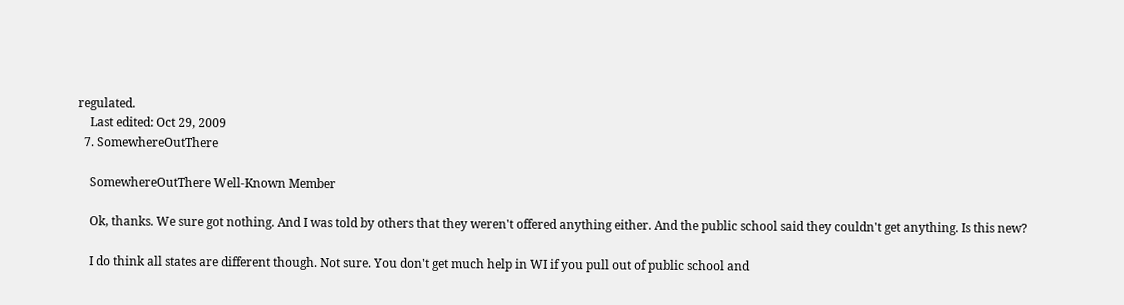regulated.
    Last edited: Oct 29, 2009
  7. SomewhereOutThere

    SomewhereOutThere Well-Known Member

    Ok, thanks. We sure got nothing. And I was told by others that they weren't offered anything either. And the public school said they couldn't get anything. Is this new?

    I do think all states are different though. Not sure. You don't get much help in WI if you pull out of public school and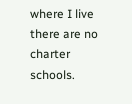where I live there are no charter schools.